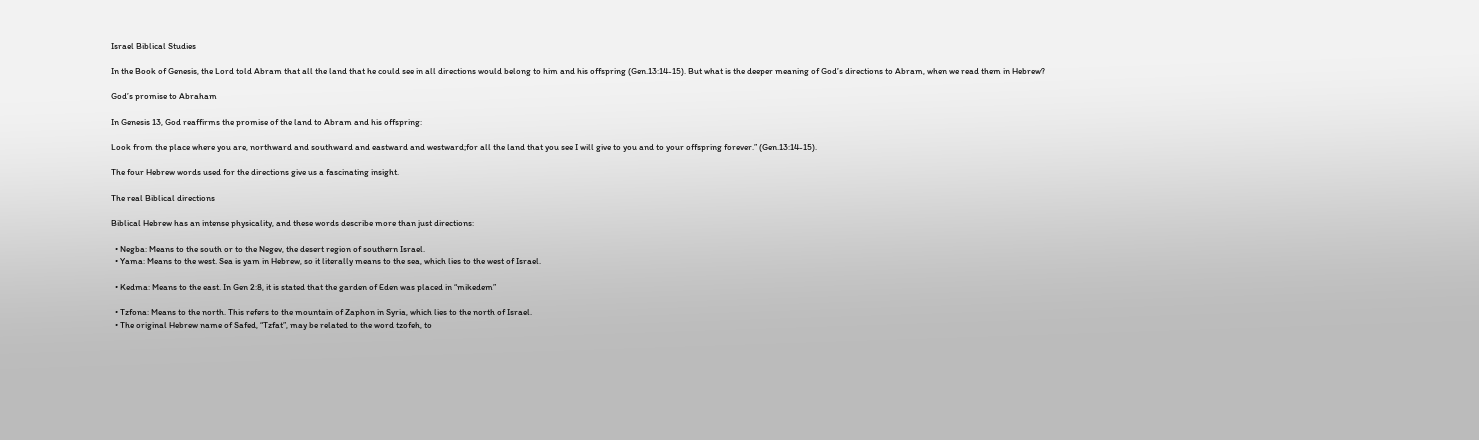Israel Biblical Studies

In the Book of Genesis, the Lord told Abram that all the land that he could see in all directions would belong to him and his offspring (Gen.13:14-15). But what is the deeper meaning of God’s directions to Abram, when we read them in Hebrew?

God’s promise to Abraham

In Genesis 13, God reaffirms the promise of the land to Abram and his offspring:

Look from the place where you are, northward and southward and eastward and westward;for all the land that you see I will give to you and to your offspring forever.” (Gen.13:14-15).

The four Hebrew words used for the directions give us a fascinating insight.

The real Biblical directions

Biblical Hebrew has an intense physicality, and these words describe more than just directions:

  • Negba: Means to the south or to the Negev, the desert region of southern Israel.
  • Yama: Means to the west. Sea is yam in Hebrew, so it literally means to the sea, which lies to the west of Israel.

  • Kedma: Means to the east. In Gen 2:8, it is stated that the garden of Eden was placed in “mikedem”

  • Tzfona: Means to the north. This refers to the mountain of Zaphon in Syria, which lies to the north of Israel.
  • The original Hebrew name of Safed, “Tzfat”, may be related to the word tzofeh, to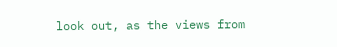look out, as the views from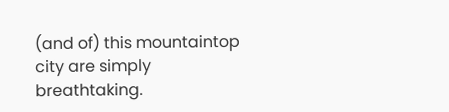(and of) this mountaintop city are simply breathtaking.